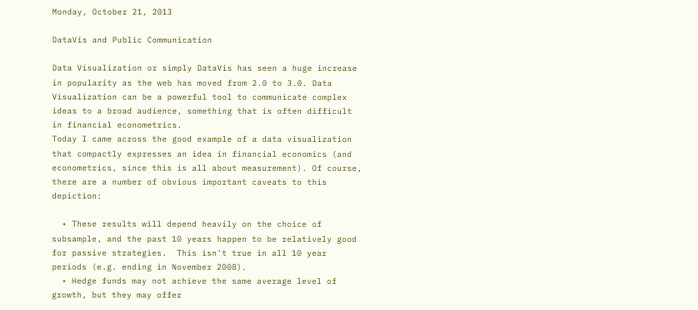Monday, October 21, 2013

DataVis and Public Communication

Data Visualization or simply DataVis has seen a huge increase in popularity as the web has moved from 2.0 to 3.0. Data Visualization can be a powerful tool to communicate complex ideas to a broad audience, something that is often difficult in financial econometrics.
Today I came across the good example of a data visualization that compactly expresses an idea in financial economics (and econometrics, since this is all about measurement). Of course, there are a number of obvious important caveats to this depiction:

  • These results will depend heavily on the choice of subsample, and the past 10 years happen to be relatively good for passive strategies.  This isn't true in all 10 year periods (e.g. ending in November 2008).
  • Hedge funds may not achieve the same average level of growth, but they may offer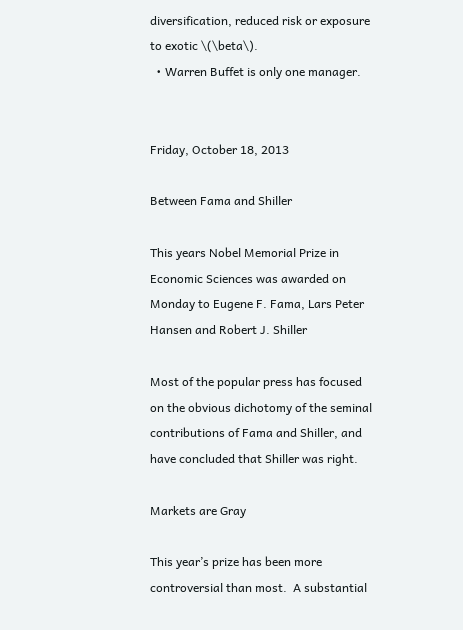diversification, reduced risk or exposure to exotic \(\beta\).
  • Warren Buffet is only one manager.


Friday, October 18, 2013

Between Fama and Shiller

This years Nobel Memorial Prize in Economic Sciences was awarded on Monday to Eugene F. Fama, Lars Peter Hansen and Robert J. Shiller

Most of the popular press has focused on the obvious dichotomy of the seminal contributions of Fama and Shiller, and have concluded that Shiller was right.

Markets are Gray

This year’s prize has been more controversial than most.  A substantial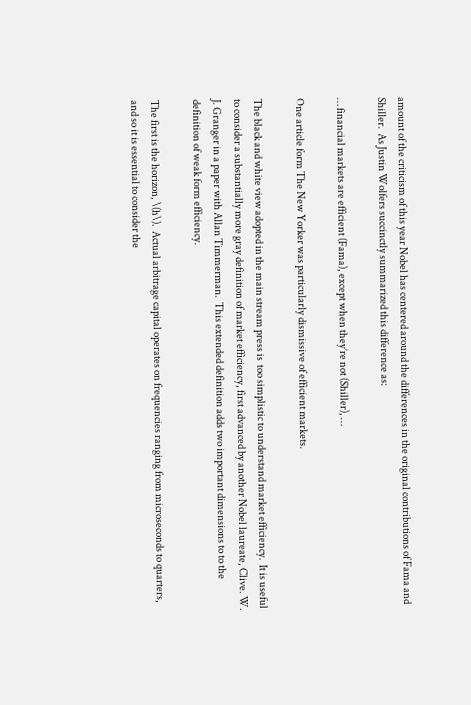amount of the criticism of this year Nobel has centered around the differences in the original contributions of Fama and Shiller.  As Justin Wolfers succinctly summarized this difference as:

… financial markets are efficient (Fama), except when they’re not (Shiller), …

One article form The New Yorker was particularly dismissive of efficient markets.

The black and white view adopted in the main stream press is  too simplistic to understand market efficiency.  It is useful to consider a substantially more gray definition of market efficiency, first advanced by another Nobel laureate, Clive. W. J. Granger in a paper with Allan Timmerman.  This extended definition adds two important dimensions to to the definition of weak form efficiency.

The first is the horizon, \(h\).  Actual arbitrage capital operates on frequencies ranging from microseconds to quarters, and so it is essential to consider the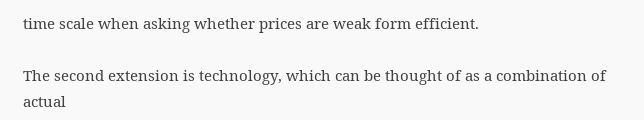time scale when asking whether prices are weak form efficient.

The second extension is technology, which can be thought of as a combination of actual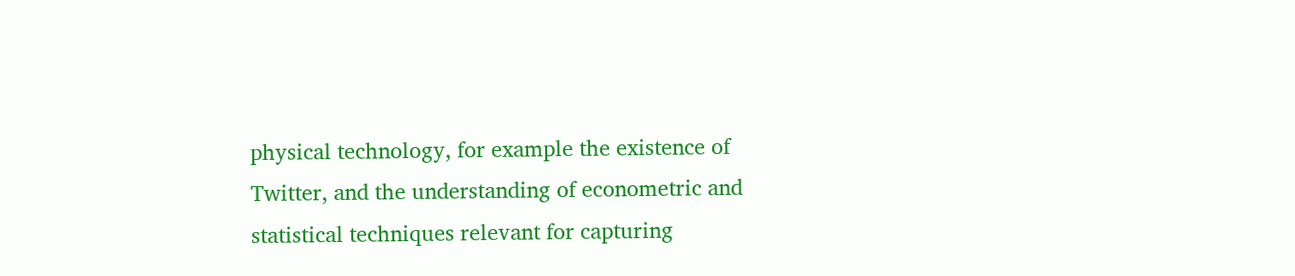physical technology, for example the existence of Twitter, and the understanding of econometric and statistical techniques relevant for capturing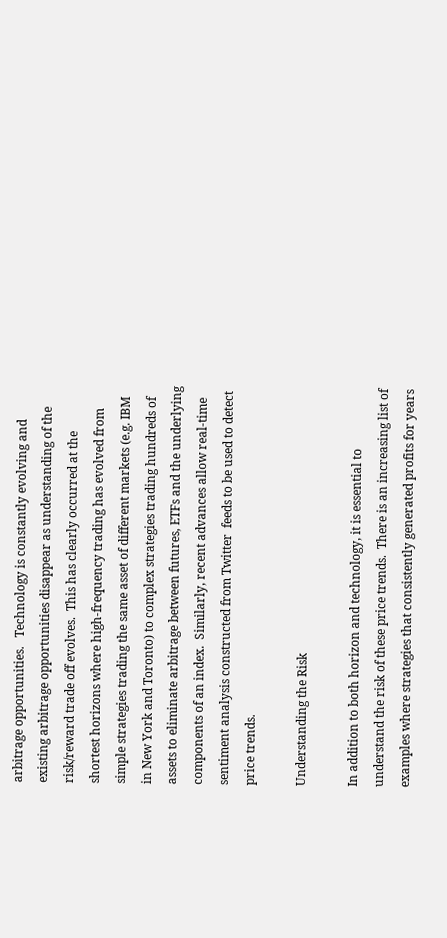arbitrage opportunities.   Technology is constantly evolving and existing arbitrage opportunities disappear as understanding of the risk/reward trade off evolves.  This has clearly occurred at the shortest horizons where high-frequency trading has evolved from simple strategies trading the same asset of different markets (e.g. IBM in New York and Toronto) to complex strategies trading hundreds of assets to eliminate arbitrage between futures, ETFs and the underlying components of an index.  Similarly, recent advances allow real-time sentiment analysis constructed from Twitter  feeds to be used to detect price trends.

Understanding the Risk

In addition to both horizon and technology, it is essential to understand the risk of these price trends.  There is an increasing list of examples where strategies that consistently generated profits for years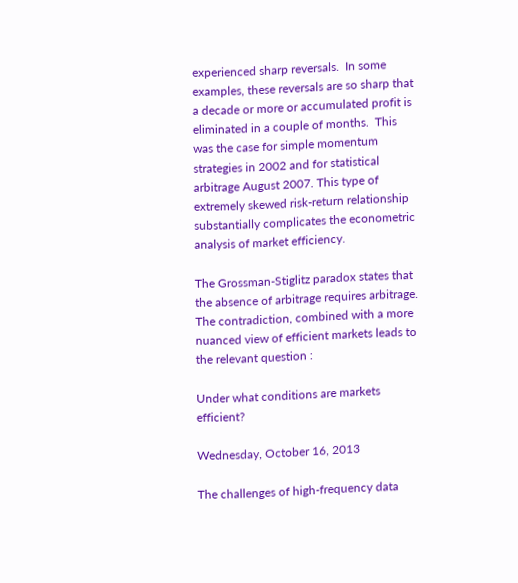experienced sharp reversals.  In some examples, these reversals are so sharp that a decade or more or accumulated profit is eliminated in a couple of months.  This was the case for simple momentum strategies in 2002 and for statistical arbitrage August 2007. This type of extremely skewed risk-return relationship substantially complicates the econometric analysis of market efficiency.

The Grossman-Stiglitz paradox states that the absence of arbitrage requires arbitrage.  The contradiction, combined with a more nuanced view of efficient markets leads to the relevant question :

Under what conditions are markets efficient?

Wednesday, October 16, 2013

The challenges of high-frequency data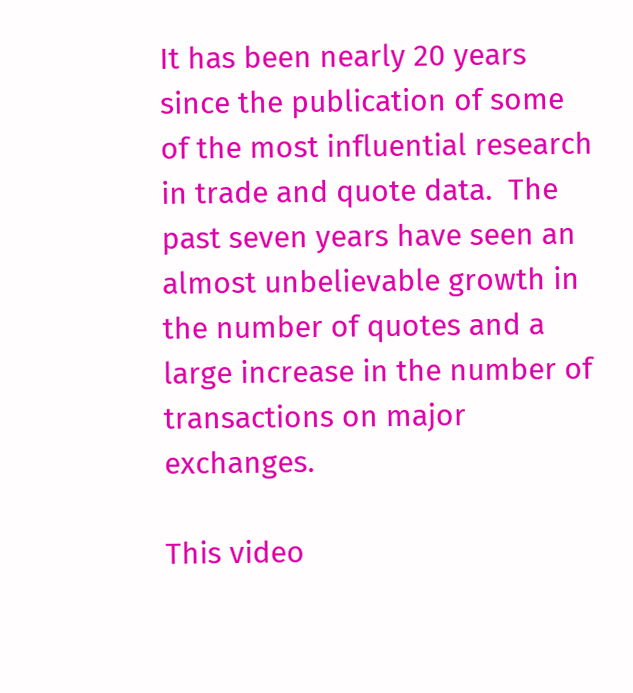It has been nearly 20 years since the publication of some of the most influential research in trade and quote data.  The past seven years have seen an almost unbelievable growth in the number of quotes and a large increase in the number of transactions on major exchanges.

This video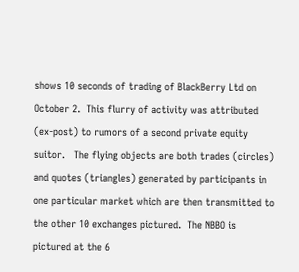shows 10 seconds of trading of BlackBerry Ltd on October 2.  This flurry of activity was attributed (ex-post) to rumors of a second private equity suitor.   The flying objects are both trades (circles) and quotes (triangles) generated by participants in one particular market which are then transmitted to the other 10 exchanges pictured.  The NBBO is pictured at the 6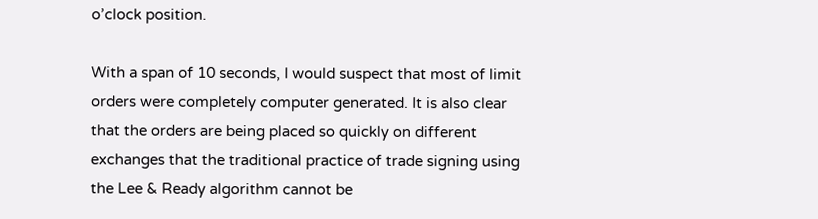o’clock position.

With a span of 10 seconds, I would suspect that most of limit orders were completely computer generated. It is also clear that the orders are being placed so quickly on different exchanges that the traditional practice of trade signing using the Lee & Ready algorithm cannot be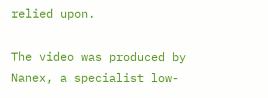relied upon.

The video was produced by Nanex, a specialist low-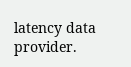latency data provider.